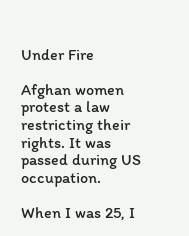Under Fire

Afghan women protest a law restricting their rights. It was passed during US occupation.

When I was 25, I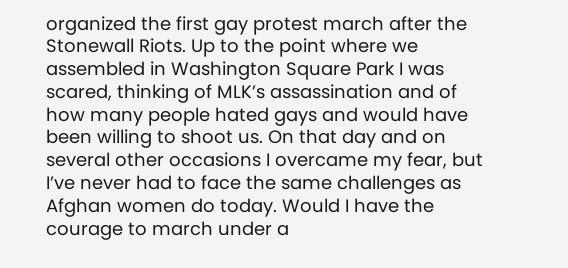organized the first gay protest march after the Stonewall Riots. Up to the point where we assembled in Washington Square Park I was scared, thinking of MLK’s assassination and of how many people hated gays and would have been willing to shoot us. On that day and on several other occasions I overcame my fear, but I’ve never had to face the same challenges as Afghan women do today. Would I have the courage to march under a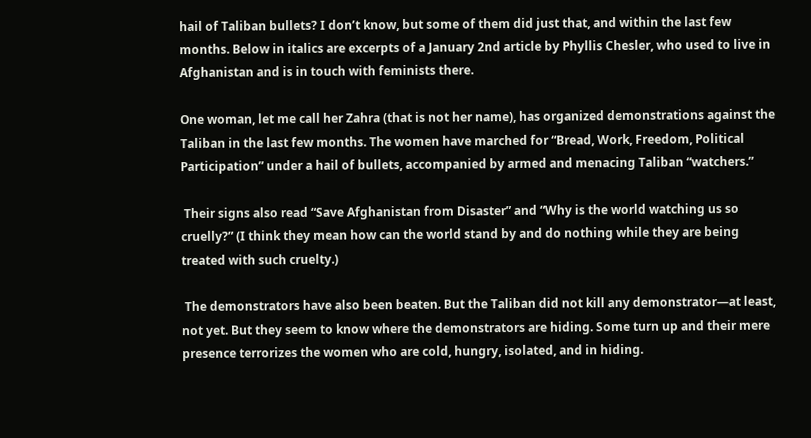hail of Taliban bullets? I don’t know, but some of them did just that, and within the last few months. Below in italics are excerpts of a January 2nd article by Phyllis Chesler, who used to live in Afghanistan and is in touch with feminists there.

One woman, let me call her Zahra (that is not her name), has organized demonstrations against the Taliban in the last few months. The women have marched for “Bread, Work, Freedom, Political Participation” under a hail of bullets, accompanied by armed and menacing Taliban “watchers.”

 Their signs also read “Save Afghanistan from Disaster” and “Why is the world watching us so cruelly?” (I think they mean how can the world stand by and do nothing while they are being treated with such cruelty.)

 The demonstrators have also been beaten. But the Taliban did not kill any demonstrator—at least, not yet. But they seem to know where the demonstrators are hiding. Some turn up and their mere presence terrorizes the women who are cold, hungry, isolated, and in hiding.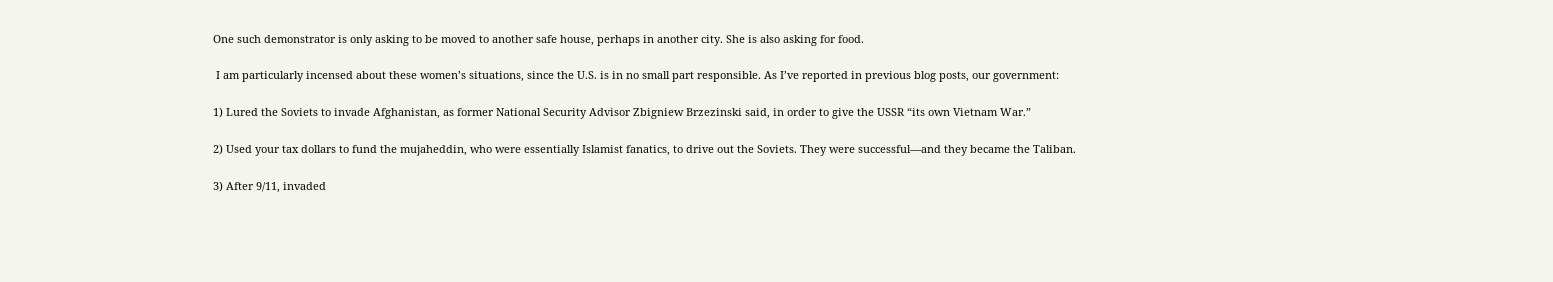One such demonstrator is only asking to be moved to another safe house, perhaps in another city. She is also asking for food.

 I am particularly incensed about these women’s situations, since the U.S. is in no small part responsible. As I’ve reported in previous blog posts, our government:

1) Lured the Soviets to invade Afghanistan, as former National Security Advisor Zbigniew Brzezinski said, in order to give the USSR “its own Vietnam War.”

2) Used your tax dollars to fund the mujaheddin, who were essentially Islamist fanatics, to drive out the Soviets. They were successful—and they became the Taliban.

3) After 9/11, invaded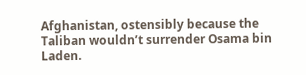Afghanistan, ostensibly because the Taliban wouldn’t surrender Osama bin Laden.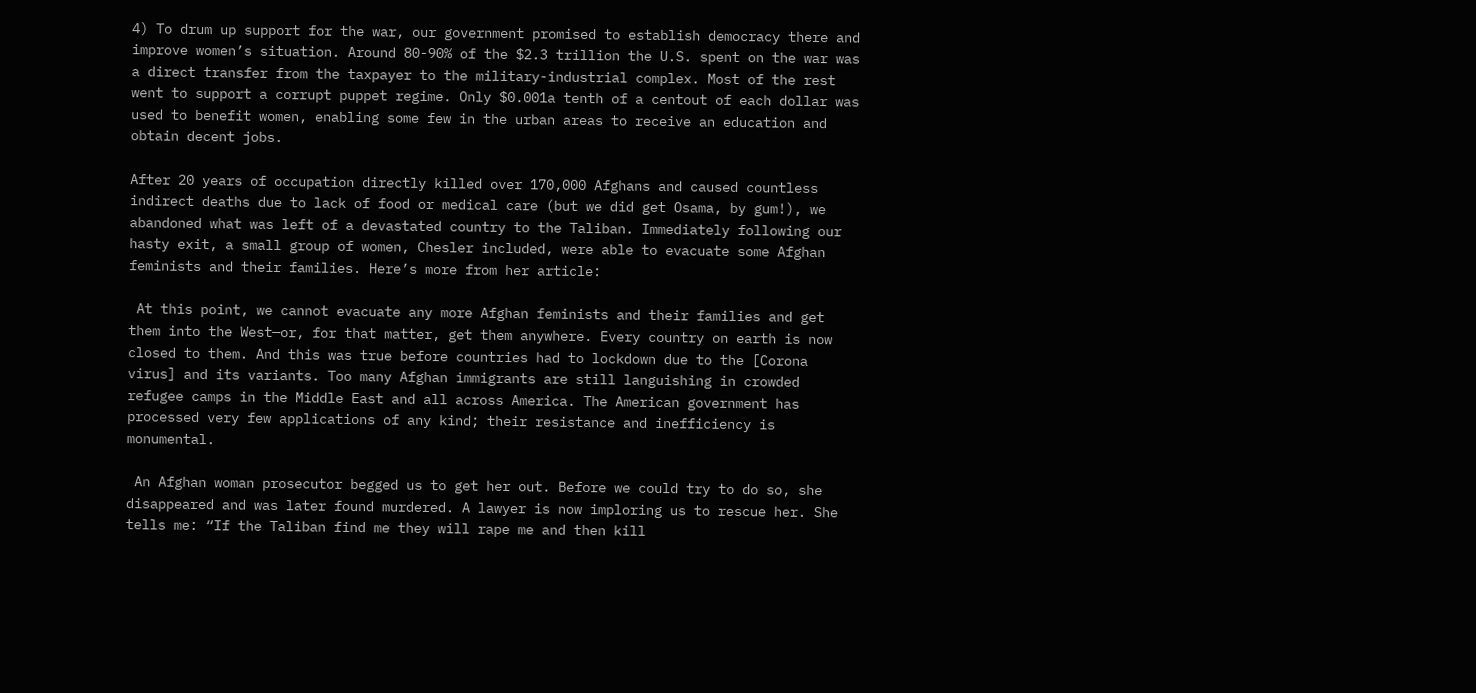4) To drum up support for the war, our government promised to establish democracy there and improve women’s situation. Around 80-90% of the $2.3 trillion the U.S. spent on the war was a direct transfer from the taxpayer to the military-industrial complex. Most of the rest went to support a corrupt puppet regime. Only $0.001a tenth of a centout of each dollar was used to benefit women, enabling some few in the urban areas to receive an education and obtain decent jobs.

After 20 years of occupation directly killed over 170,000 Afghans and caused countless indirect deaths due to lack of food or medical care (but we did get Osama, by gum!), we abandoned what was left of a devastated country to the Taliban. Immediately following our hasty exit, a small group of women, Chesler included, were able to evacuate some Afghan feminists and their families. Here’s more from her article:

 At this point, we cannot evacuate any more Afghan feminists and their families and get them into the West—or, for that matter, get them anywhere. Every country on earth is now closed to them. And this was true before countries had to lockdown due to the [Corona virus] and its variants. Too many Afghan immigrants are still languishing in crowded refugee camps in the Middle East and all across America. The American government has processed very few applications of any kind; their resistance and inefficiency is monumental.

 An Afghan woman prosecutor begged us to get her out. Before we could try to do so, she disappeared and was later found murdered. A lawyer is now imploring us to rescue her. She tells me: “If the Taliban find me they will rape me and then kill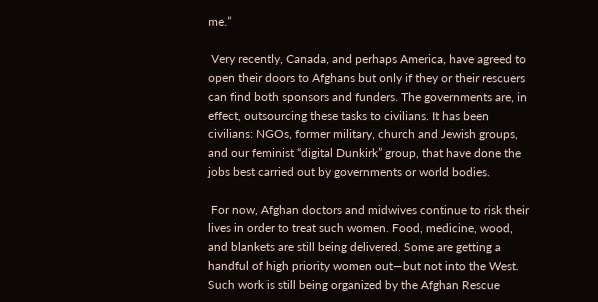me.”

 Very recently, Canada, and perhaps America, have agreed to open their doors to Afghans but only if they or their rescuers can find both sponsors and funders. The governments are, in effect, outsourcing these tasks to civilians. It has been civilians: NGOs, former military, church and Jewish groups, and our feminist “digital Dunkirk” group, that have done the jobs best carried out by governments or world bodies.

 For now, Afghan doctors and midwives continue to risk their lives in order to treat such women. Food, medicine, wood, and blankets are still being delivered. Some are getting a handful of high priority women out—but not into the West. Such work is still being organized by the Afghan Rescue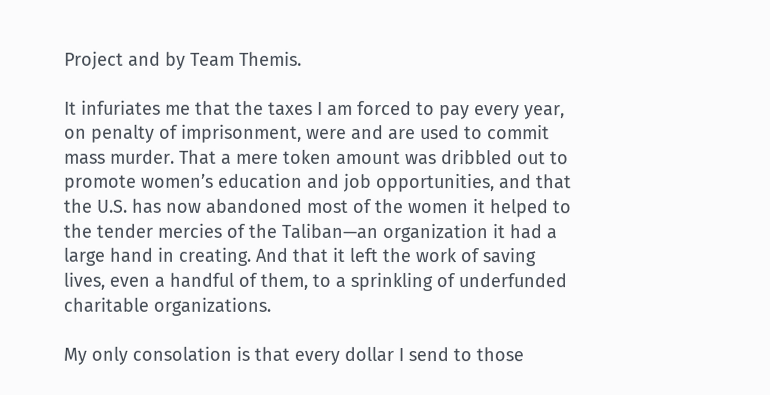Project and by Team Themis.

It infuriates me that the taxes I am forced to pay every year, on penalty of imprisonment, were and are used to commit mass murder. That a mere token amount was dribbled out to promote women’s education and job opportunities, and that the U.S. has now abandoned most of the women it helped to the tender mercies of the Taliban—an organization it had a large hand in creating. And that it left the work of saving lives, even a handful of them, to a sprinkling of underfunded charitable organizations.

My only consolation is that every dollar I send to those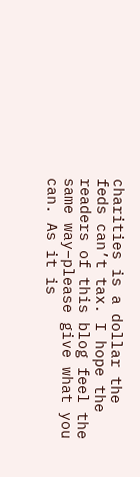charities is a dollar the feds can’t tax. I hope the readers of this blog feel the same way–please give what you can. As it is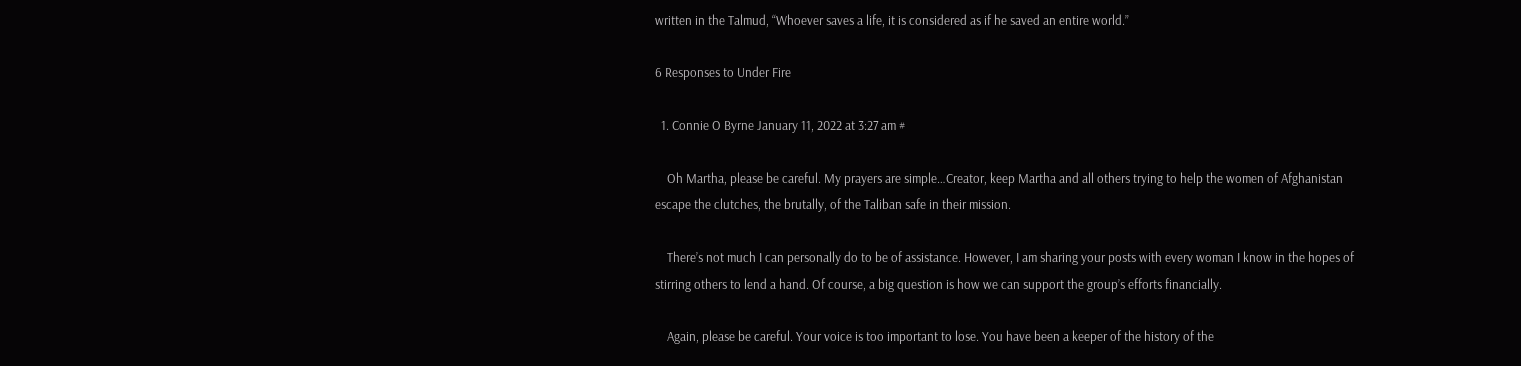written in the Talmud, “Whoever saves a life, it is considered as if he saved an entire world.”

6 Responses to Under Fire

  1. Connie O Byrne January 11, 2022 at 3:27 am #

    Oh Martha, please be careful. My prayers are simple…Creator, keep Martha and all others trying to help the women of Afghanistan escape the clutches, the brutally, of the Taliban safe in their mission.

    There’s not much I can personally do to be of assistance. However, I am sharing your posts with every woman I know in the hopes of stirring others to lend a hand. Of course, a big question is how we can support the group’s efforts financially.

    Again, please be careful. Your voice is too important to lose. You have been a keeper of the history of the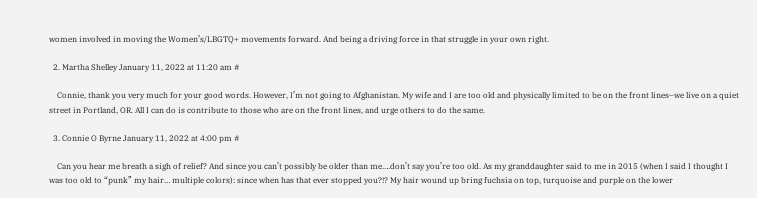women involved in moving the Women’s/LBGTQ+ movements forward. And being a driving force in that struggle in your own right.

  2. Martha Shelley January 11, 2022 at 11:20 am #

    Connie, thank you very much for your good words. However, I’m not going to Afghanistan. My wife and I are too old and physically limited to be on the front lines–we live on a quiet street in Portland, OR. All I can do is contribute to those who are on the front lines, and urge others to do the same.

  3. Connie O Byrne January 11, 2022 at 4:00 pm #

    Can you hear me breath a sigh of relief? And since you can’t possibly be older than me….don’t say you’re too old. As my granddaughter said to me in 2015 (when I said I thought I was too old to “punk” my hair… multiple colors): since when has that ever stopped you?!? My hair wound up bring fuchsia on top, turquoise and purple on the lower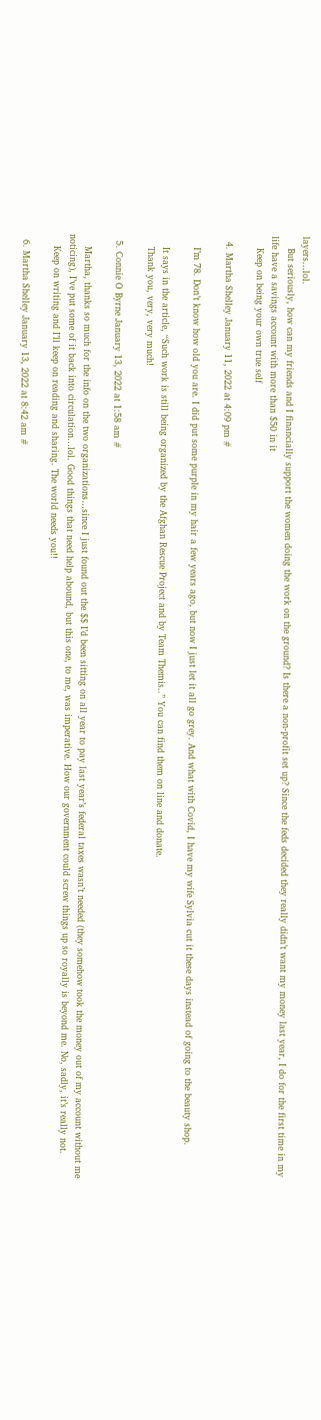layers…lol.
    But seriously, how can my friends and I financially support the women doing the work on the ground? Is there a non-profit set up? Since the feds decided they really didn’t want my money last year, I do for the first time in my life have a savings account with more than $50 in it
    Keep on being your own true self

  4. Martha Shelley January 11, 2022 at 4:09 pm #

    I’m 78. Don’t know how old you are. I did put some purple in my hair a few years ago, but now I just let it all go grey. And what with Covid, I have my wife Sylvia cut it these days instead of going to the beauty shop.

    It says in the article, “Such work is still being organized by the Afghan Rescue Project and by Team Themis..” You can find them on line and donate.
    Thank you, very, very much!

  5. Connie O Byrne January 13, 2022 at 1:58 am #

    Martha, thanks so much for the info on the two organizations…since I just found out the $$ I’d been sitting on all year to pay last year’s federal taxes wasn’t needed (they somehow took the money out of my account without me noticing), I’ve put some of it back into circulation…lol. Good things that need help abound, but this one, to me, was imperative. How our government could screw things up so royally is beyond me. No, sadly, it’s really not.
    Keep on writing and I’ll keep on reading and sharing. The world needs you!!

  6. Martha Shelley January 13, 2022 at 8:42 am #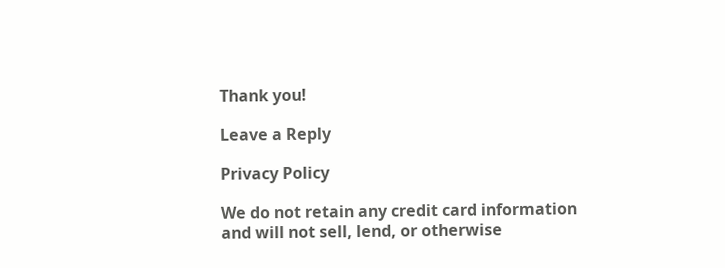Thank you!

Leave a Reply

Privacy Policy

We do not retain any credit card information
and will not sell, lend, or otherwise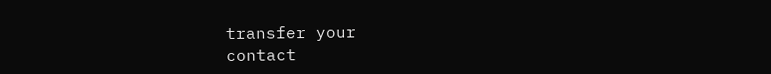transfer your
contact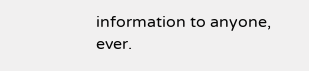information to anyone, ever.